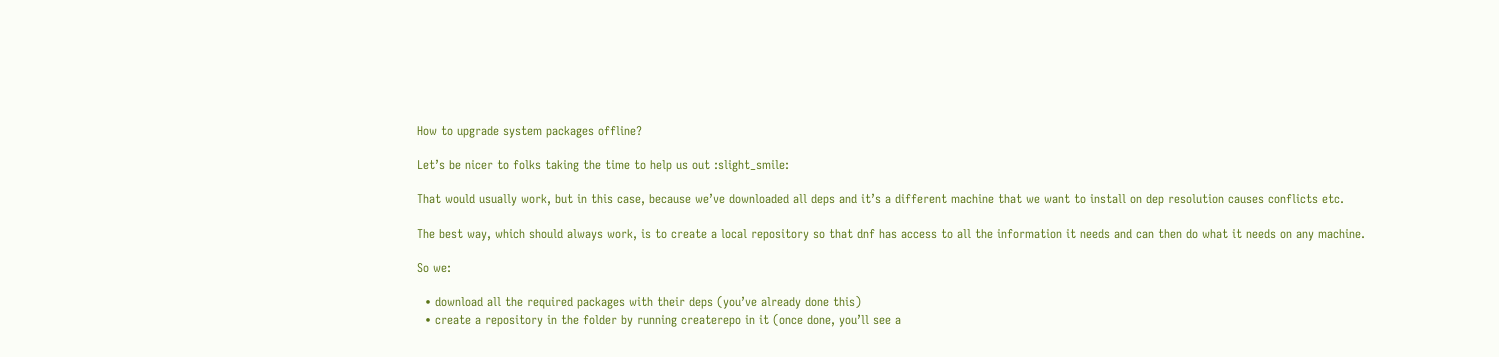How to upgrade system packages offline?

Let’s be nicer to folks taking the time to help us out :slight_smile:

That would usually work, but in this case, because we’ve downloaded all deps and it’s a different machine that we want to install on dep resolution causes conflicts etc.

The best way, which should always work, is to create a local repository so that dnf has access to all the information it needs and can then do what it needs on any machine.

So we:

  • download all the required packages with their deps (you’ve already done this)
  • create a repository in the folder by running createrepo in it (once done, you’ll see a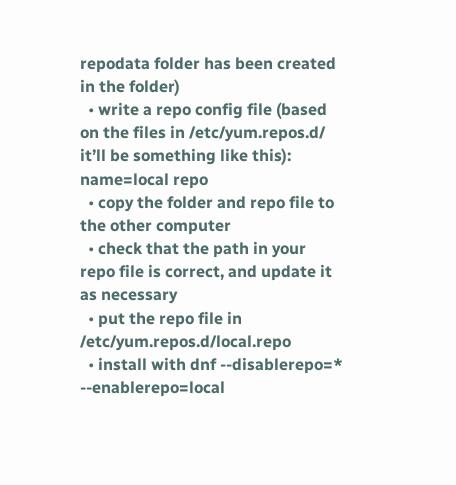repodata folder has been created in the folder)
  • write a repo config file (based on the files in /etc/yum.repos.d/ it’ll be something like this):
name=local repo
  • copy the folder and repo file to the other computer
  • check that the path in your repo file is correct, and update it as necessary
  • put the repo file in /etc/yum.repos.d/local.repo
  • install with dnf --disablerepo=* --enablerepo=local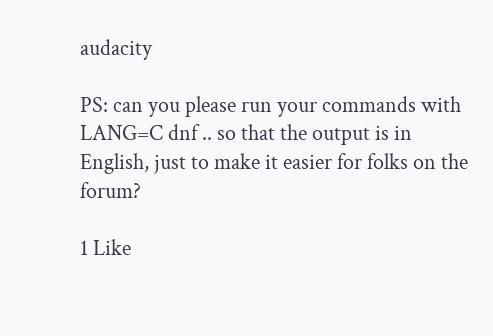audacity

PS: can you please run your commands with LANG=C dnf .. so that the output is in English, just to make it easier for folks on the forum?

1 Like